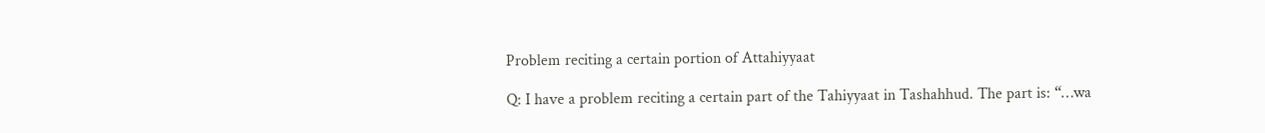Problem reciting a certain portion of Attahiyyaat

Q: I have a problem reciting a certain part of the Tahiyyaat in Tashahhud. The part is: “…wa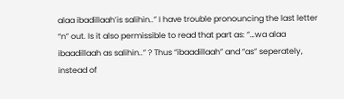alaa ibadillaah’is salihin..” I have trouble pronouncing the last letter “n” out. Is it also permissible to read that part as: “…wa alaa ibaadillaah as salihin..” ? Thus “ibaadillaah” and “as” seperately, instead of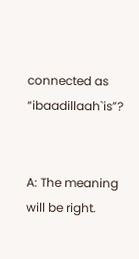connected as “ibaadillaah`is”?


A: The meaning will be right.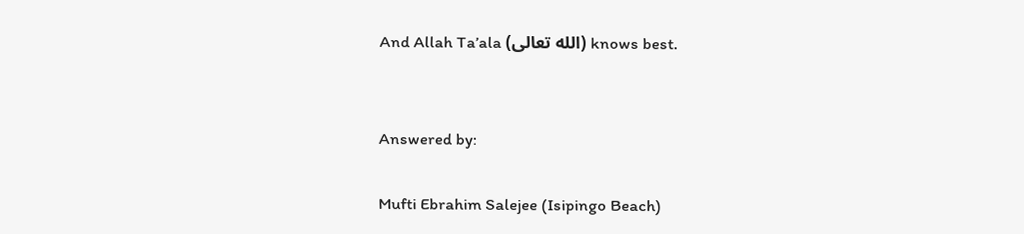And Allah Ta’ala (الله تعالى) knows best.


Answered by:

Mufti Ebrahim Salejee (Isipingo Beach)